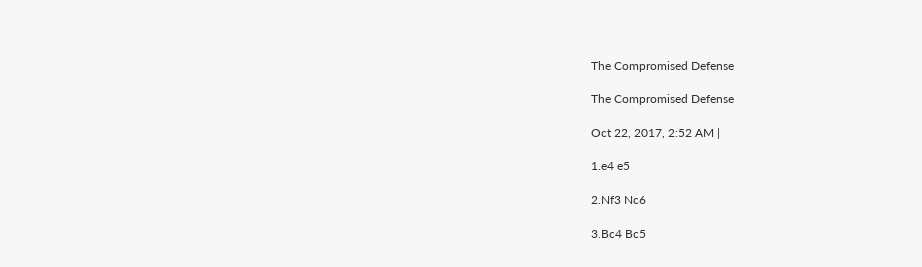The Compromised Defense

The Compromised Defense

Oct 22, 2017, 2:52 AM |

1.e4 e5

2.Nf3 Nc6

3.Bc4 Bc5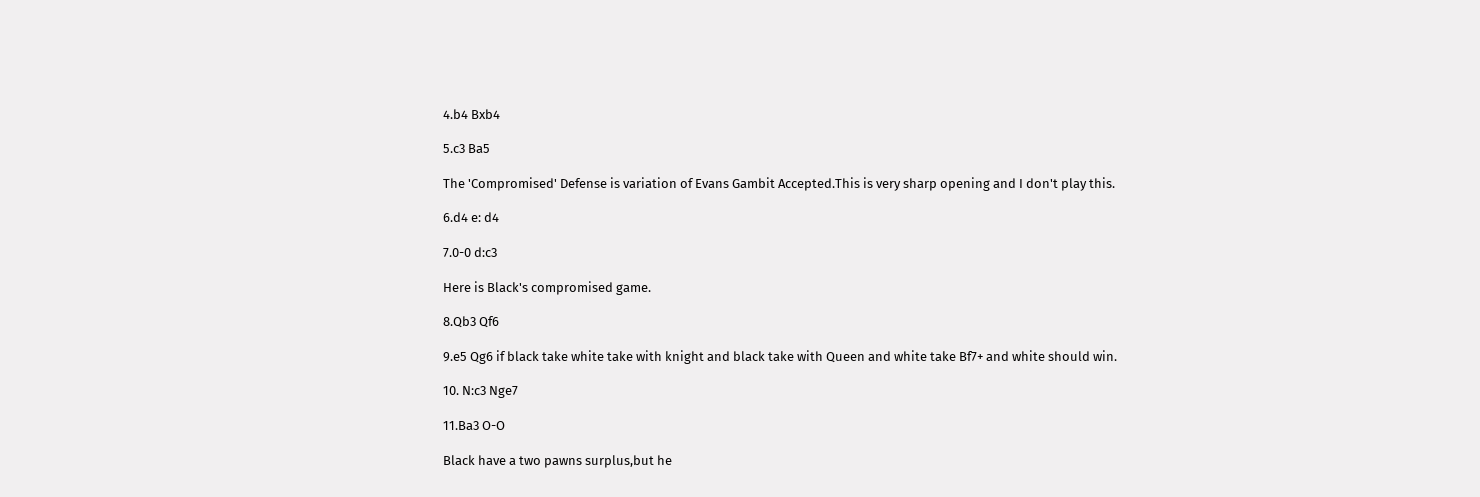4.b4 Bxb4

5.c3 Ba5

The 'Compromised' Defense is variation of Evans Gambit Accepted.This is very sharp opening and I don't play this.

6.d4 e: d4

7.0-0 d:c3

Here is Black's compromised game.

8.Qb3 Qf6

9.e5 Qg6 if black take white take with knight and black take with Queen and white take Bf7+ and white should win.

10. N:c3 Nge7

11.Ba3 O-O

Black have a two pawns surplus,but he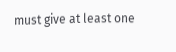must give at least one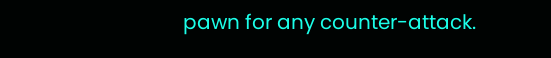pawn for any counter-attack.